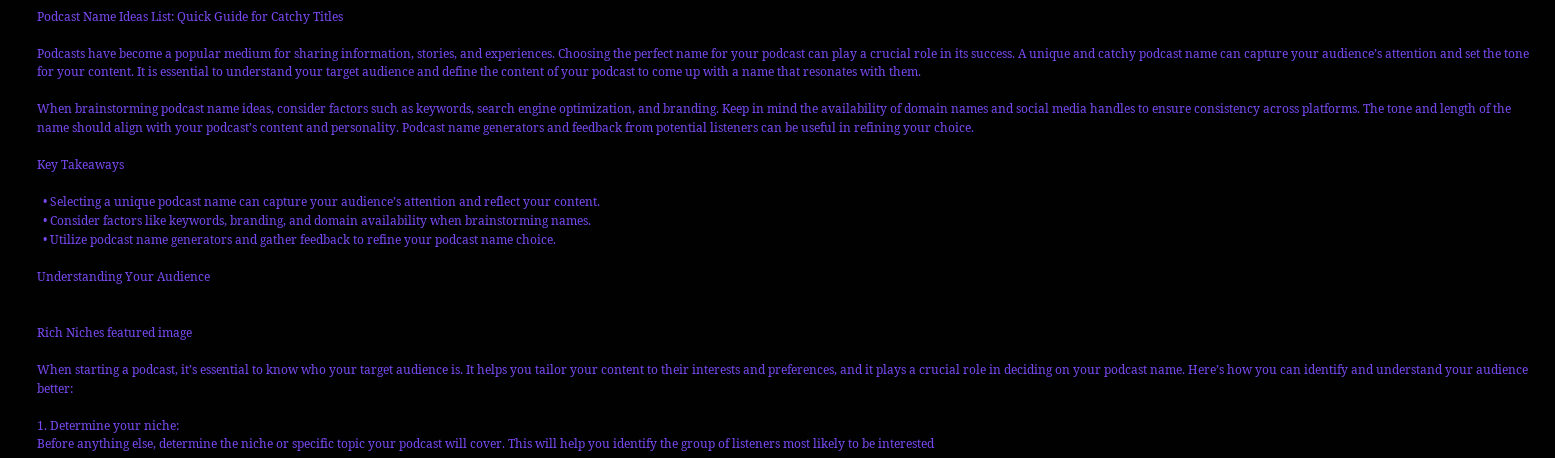Podcast Name Ideas List: Quick Guide for Catchy Titles

Podcasts have become a popular medium for sharing information, stories, and experiences. Choosing the perfect name for your podcast can play a crucial role in its success. A unique and catchy podcast name can capture your audience’s attention and set the tone for your content. It is essential to understand your target audience and define the content of your podcast to come up with a name that resonates with them.

When brainstorming podcast name ideas, consider factors such as keywords, search engine optimization, and branding. Keep in mind the availability of domain names and social media handles to ensure consistency across platforms. The tone and length of the name should align with your podcast’s content and personality. Podcast name generators and feedback from potential listeners can be useful in refining your choice.

Key Takeaways

  • Selecting a unique podcast name can capture your audience’s attention and reflect your content.
  • Consider factors like keywords, branding, and domain availability when brainstorming names.
  • Utilize podcast name generators and gather feedback to refine your podcast name choice.

Understanding Your Audience


Rich Niches featured image

When starting a podcast, it’s essential to know who your target audience is. It helps you tailor your content to their interests and preferences, and it plays a crucial role in deciding on your podcast name. Here’s how you can identify and understand your audience better:

1. Determine your niche:
Before anything else, determine the niche or specific topic your podcast will cover. This will help you identify the group of listeners most likely to be interested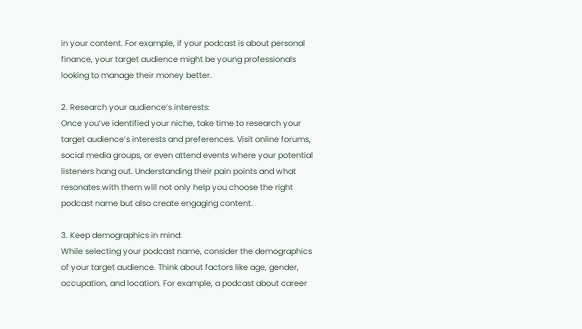in your content. For example, if your podcast is about personal finance, your target audience might be young professionals looking to manage their money better.

2. Research your audience’s interests:
Once you’ve identified your niche, take time to research your target audience’s interests and preferences. Visit online forums, social media groups, or even attend events where your potential listeners hang out. Understanding their pain points and what resonates with them will not only help you choose the right podcast name but also create engaging content.

3. Keep demographics in mind:
While selecting your podcast name, consider the demographics of your target audience. Think about factors like age, gender, occupation, and location. For example, a podcast about career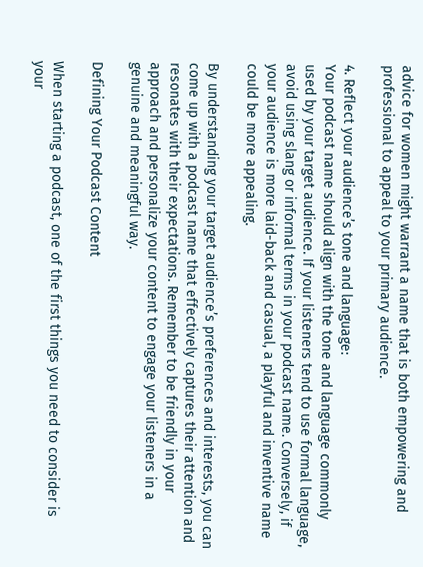advice for women might warrant a name that is both empowering and professional to appeal to your primary audience.

4. Reflect your audience’s tone and language:
Your podcast name should align with the tone and language commonly used by your target audience. If your listeners tend to use formal language, avoid using slang or informal terms in your podcast name. Conversely, if your audience is more laid-back and casual, a playful and inventive name could be more appealing.

By understanding your target audience’s preferences and interests, you can come up with a podcast name that effectively captures their attention and resonates with their expectations. Remember to be friendly in your approach and personalize your content to engage your listeners in a genuine and meaningful way.

Defining Your Podcast Content

When starting a podcast, one of the first things you need to consider is your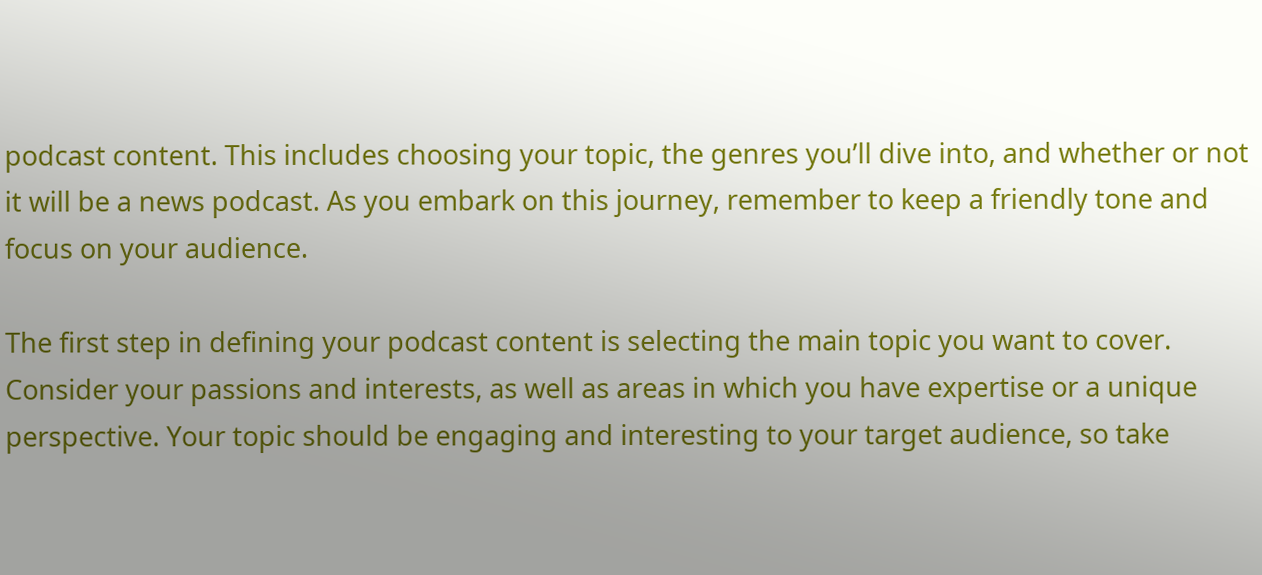podcast content. This includes choosing your topic, the genres you’ll dive into, and whether or not it will be a news podcast. As you embark on this journey, remember to keep a friendly tone and focus on your audience.

The first step in defining your podcast content is selecting the main topic you want to cover. Consider your passions and interests, as well as areas in which you have expertise or a unique perspective. Your topic should be engaging and interesting to your target audience, so take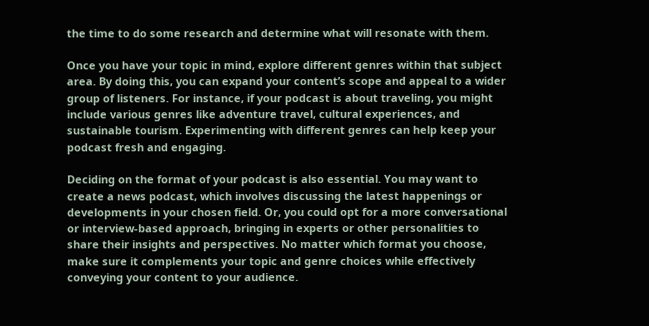the time to do some research and determine what will resonate with them.

Once you have your topic in mind, explore different genres within that subject area. By doing this, you can expand your content’s scope and appeal to a wider group of listeners. For instance, if your podcast is about traveling, you might include various genres like adventure travel, cultural experiences, and sustainable tourism. Experimenting with different genres can help keep your podcast fresh and engaging.

Deciding on the format of your podcast is also essential. You may want to create a news podcast, which involves discussing the latest happenings or developments in your chosen field. Or, you could opt for a more conversational or interview-based approach, bringing in experts or other personalities to share their insights and perspectives. No matter which format you choose, make sure it complements your topic and genre choices while effectively conveying your content to your audience.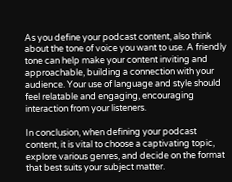As you define your podcast content, also think about the tone of voice you want to use. A friendly tone can help make your content inviting and approachable, building a connection with your audience. Your use of language and style should feel relatable and engaging, encouraging interaction from your listeners.

In conclusion, when defining your podcast content, it is vital to choose a captivating topic, explore various genres, and decide on the format that best suits your subject matter.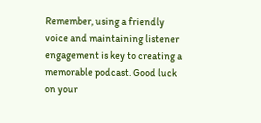Remember, using a friendly voice and maintaining listener engagement is key to creating a memorable podcast. Good luck on your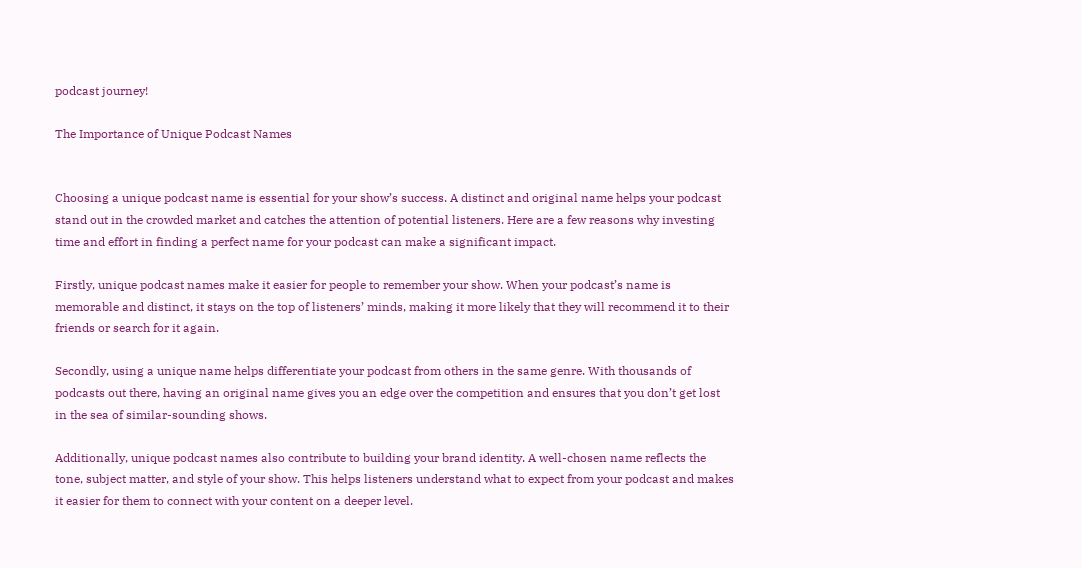podcast journey!

The Importance of Unique Podcast Names


Choosing a unique podcast name is essential for your show’s success. A distinct and original name helps your podcast stand out in the crowded market and catches the attention of potential listeners. Here are a few reasons why investing time and effort in finding a perfect name for your podcast can make a significant impact.

Firstly, unique podcast names make it easier for people to remember your show. When your podcast’s name is memorable and distinct, it stays on the top of listeners’ minds, making it more likely that they will recommend it to their friends or search for it again.

Secondly, using a unique name helps differentiate your podcast from others in the same genre. With thousands of podcasts out there, having an original name gives you an edge over the competition and ensures that you don’t get lost in the sea of similar-sounding shows.

Additionally, unique podcast names also contribute to building your brand identity. A well-chosen name reflects the tone, subject matter, and style of your show. This helps listeners understand what to expect from your podcast and makes it easier for them to connect with your content on a deeper level.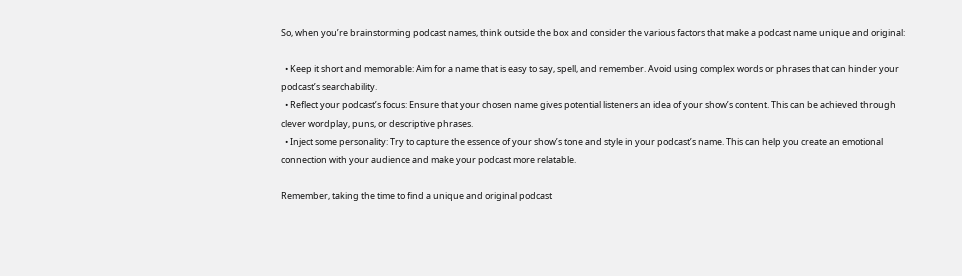So, when you’re brainstorming podcast names, think outside the box and consider the various factors that make a podcast name unique and original:

  • Keep it short and memorable: Aim for a name that is easy to say, spell, and remember. Avoid using complex words or phrases that can hinder your podcast’s searchability.
  • Reflect your podcast’s focus: Ensure that your chosen name gives potential listeners an idea of your show’s content. This can be achieved through clever wordplay, puns, or descriptive phrases.
  • Inject some personality: Try to capture the essence of your show’s tone and style in your podcast’s name. This can help you create an emotional connection with your audience and make your podcast more relatable.

Remember, taking the time to find a unique and original podcast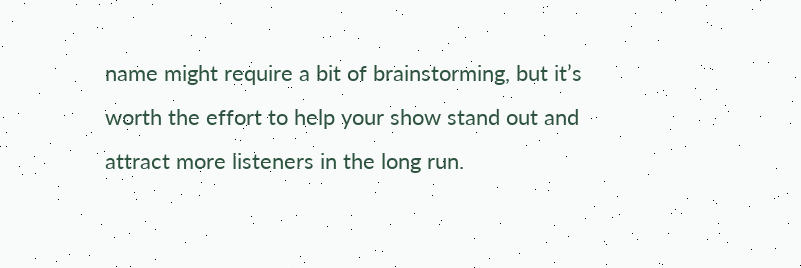name might require a bit of brainstorming, but it’s worth the effort to help your show stand out and attract more listeners in the long run.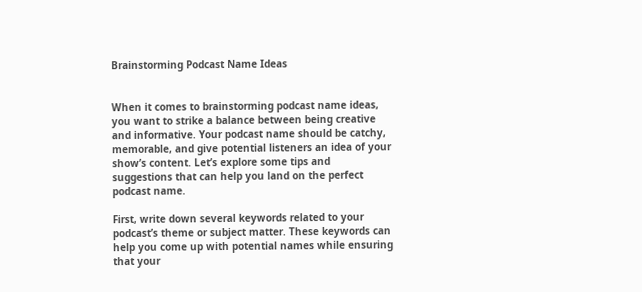Brainstorming Podcast Name Ideas


When it comes to brainstorming podcast name ideas, you want to strike a balance between being creative and informative. Your podcast name should be catchy, memorable, and give potential listeners an idea of your show’s content. Let’s explore some tips and suggestions that can help you land on the perfect podcast name.

First, write down several keywords related to your podcast’s theme or subject matter. These keywords can help you come up with potential names while ensuring that your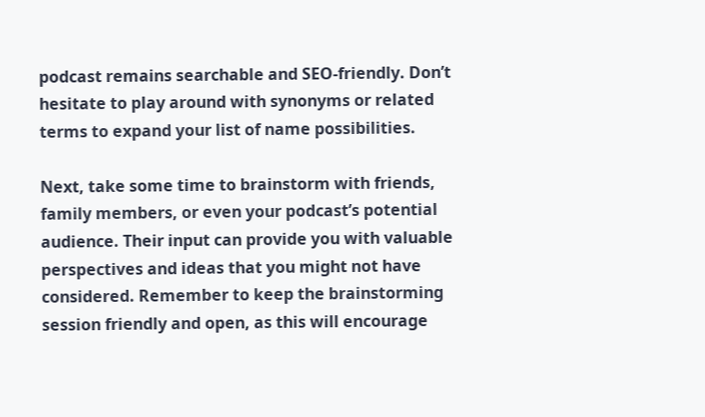podcast remains searchable and SEO-friendly. Don’t hesitate to play around with synonyms or related terms to expand your list of name possibilities.

Next, take some time to brainstorm with friends, family members, or even your podcast’s potential audience. Their input can provide you with valuable perspectives and ideas that you might not have considered. Remember to keep the brainstorming session friendly and open, as this will encourage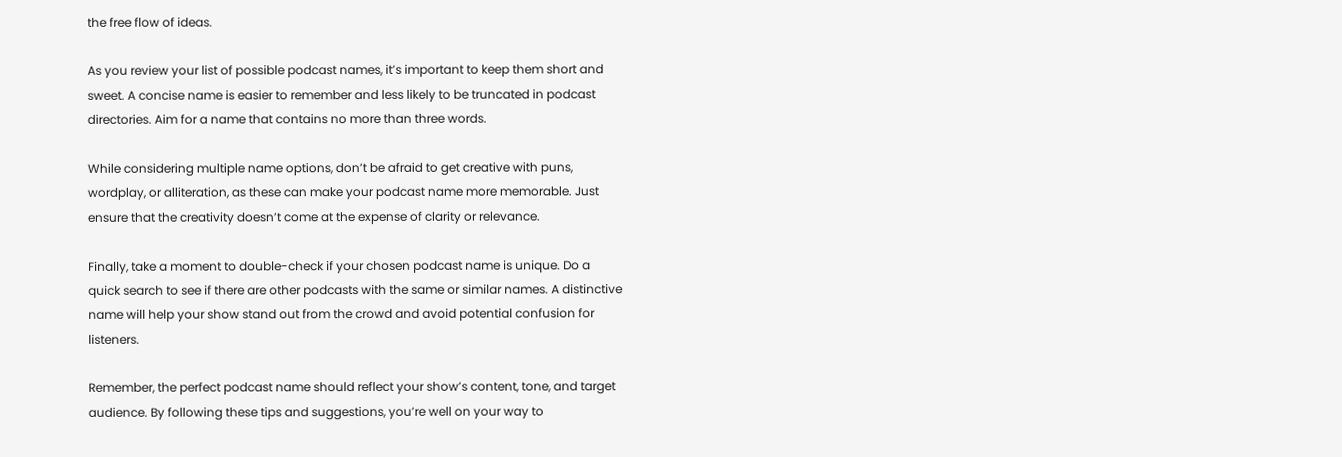the free flow of ideas.

As you review your list of possible podcast names, it’s important to keep them short and sweet. A concise name is easier to remember and less likely to be truncated in podcast directories. Aim for a name that contains no more than three words.

While considering multiple name options, don’t be afraid to get creative with puns, wordplay, or alliteration, as these can make your podcast name more memorable. Just ensure that the creativity doesn’t come at the expense of clarity or relevance.

Finally, take a moment to double-check if your chosen podcast name is unique. Do a quick search to see if there are other podcasts with the same or similar names. A distinctive name will help your show stand out from the crowd and avoid potential confusion for listeners.

Remember, the perfect podcast name should reflect your show’s content, tone, and target audience. By following these tips and suggestions, you’re well on your way to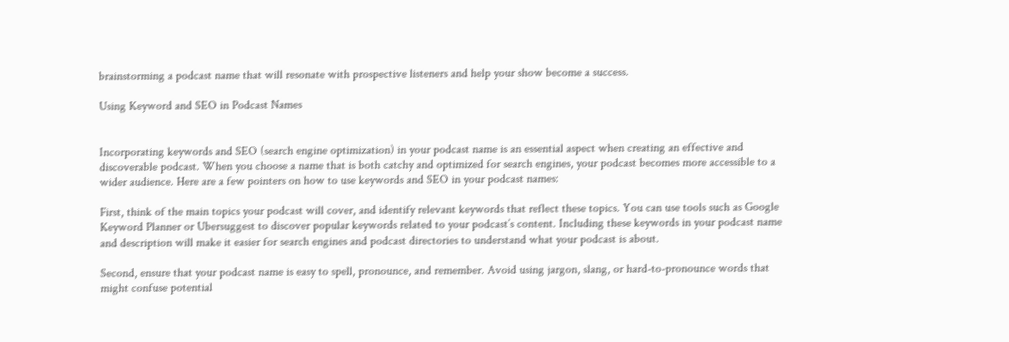brainstorming a podcast name that will resonate with prospective listeners and help your show become a success.

Using Keyword and SEO in Podcast Names


Incorporating keywords and SEO (search engine optimization) in your podcast name is an essential aspect when creating an effective and discoverable podcast. When you choose a name that is both catchy and optimized for search engines, your podcast becomes more accessible to a wider audience. Here are a few pointers on how to use keywords and SEO in your podcast names:

First, think of the main topics your podcast will cover, and identify relevant keywords that reflect these topics. You can use tools such as Google Keyword Planner or Ubersuggest to discover popular keywords related to your podcast’s content. Including these keywords in your podcast name and description will make it easier for search engines and podcast directories to understand what your podcast is about.

Second, ensure that your podcast name is easy to spell, pronounce, and remember. Avoid using jargon, slang, or hard-to-pronounce words that might confuse potential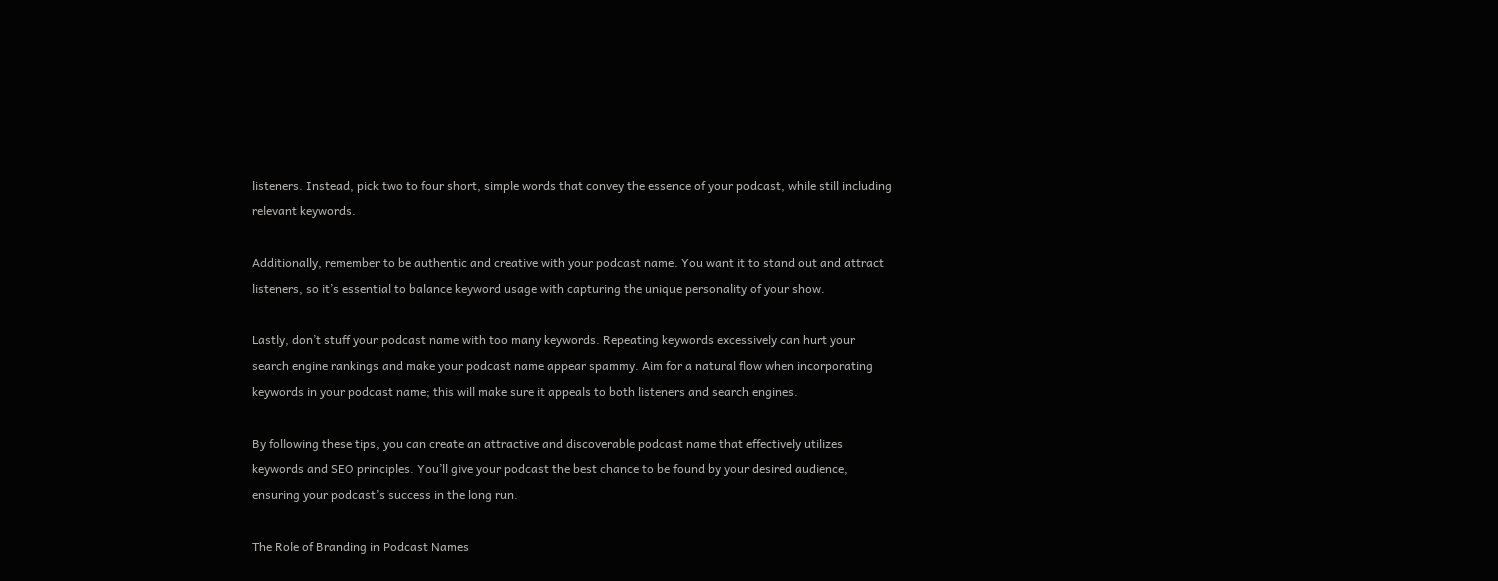listeners. Instead, pick two to four short, simple words that convey the essence of your podcast, while still including relevant keywords.

Additionally, remember to be authentic and creative with your podcast name. You want it to stand out and attract listeners, so it’s essential to balance keyword usage with capturing the unique personality of your show.

Lastly, don’t stuff your podcast name with too many keywords. Repeating keywords excessively can hurt your search engine rankings and make your podcast name appear spammy. Aim for a natural flow when incorporating keywords in your podcast name; this will make sure it appeals to both listeners and search engines.

By following these tips, you can create an attractive and discoverable podcast name that effectively utilizes keywords and SEO principles. You’ll give your podcast the best chance to be found by your desired audience, ensuring your podcast’s success in the long run.

The Role of Branding in Podcast Names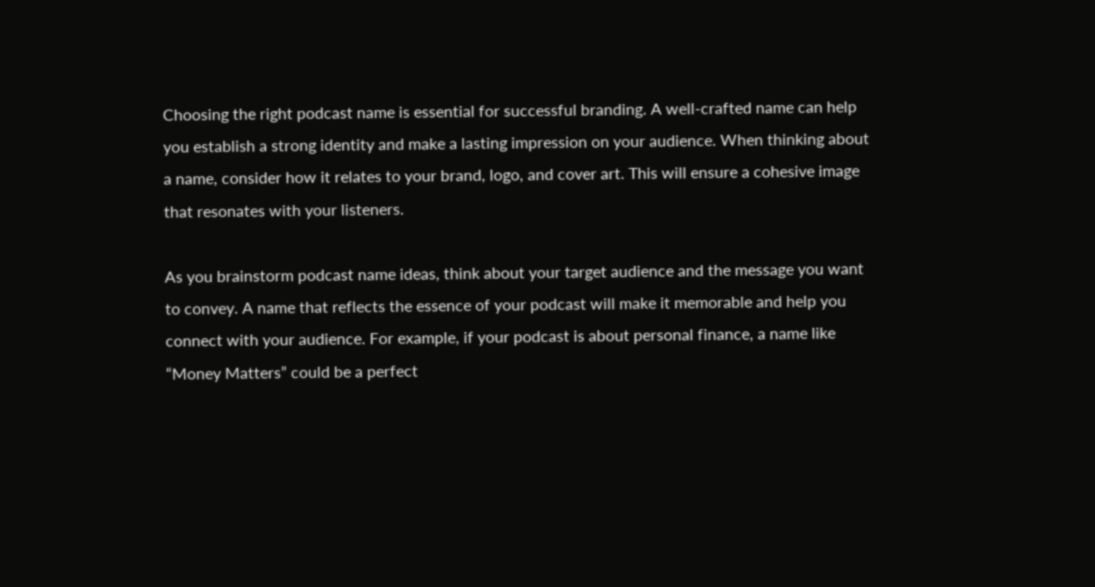Choosing the right podcast name is essential for successful branding. A well-crafted name can help you establish a strong identity and make a lasting impression on your audience. When thinking about a name, consider how it relates to your brand, logo, and cover art. This will ensure a cohesive image that resonates with your listeners.

As you brainstorm podcast name ideas, think about your target audience and the message you want to convey. A name that reflects the essence of your podcast will make it memorable and help you connect with your audience. For example, if your podcast is about personal finance, a name like “Money Matters” could be a perfect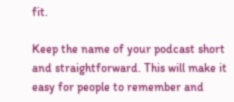fit.

Keep the name of your podcast short and straightforward. This will make it easy for people to remember and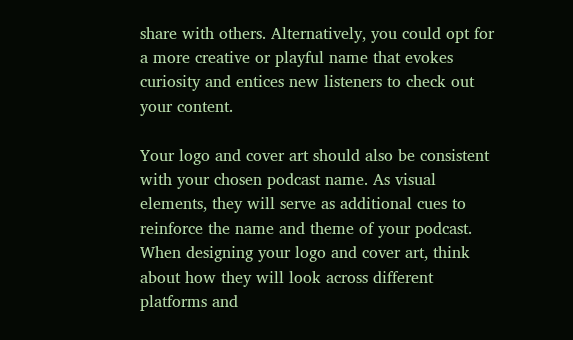share with others. Alternatively, you could opt for a more creative or playful name that evokes curiosity and entices new listeners to check out your content.

Your logo and cover art should also be consistent with your chosen podcast name. As visual elements, they will serve as additional cues to reinforce the name and theme of your podcast. When designing your logo and cover art, think about how they will look across different platforms and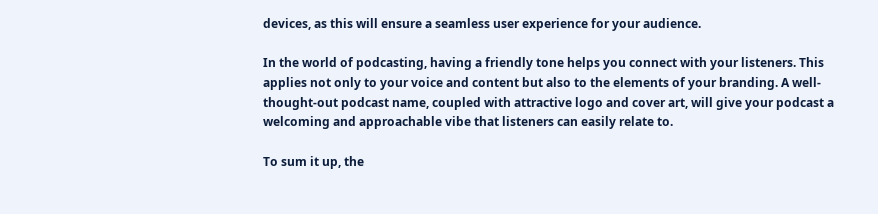devices, as this will ensure a seamless user experience for your audience.

In the world of podcasting, having a friendly tone helps you connect with your listeners. This applies not only to your voice and content but also to the elements of your branding. A well-thought-out podcast name, coupled with attractive logo and cover art, will give your podcast a welcoming and approachable vibe that listeners can easily relate to.

To sum it up, the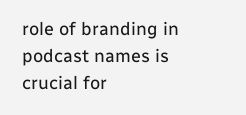role of branding in podcast names is crucial for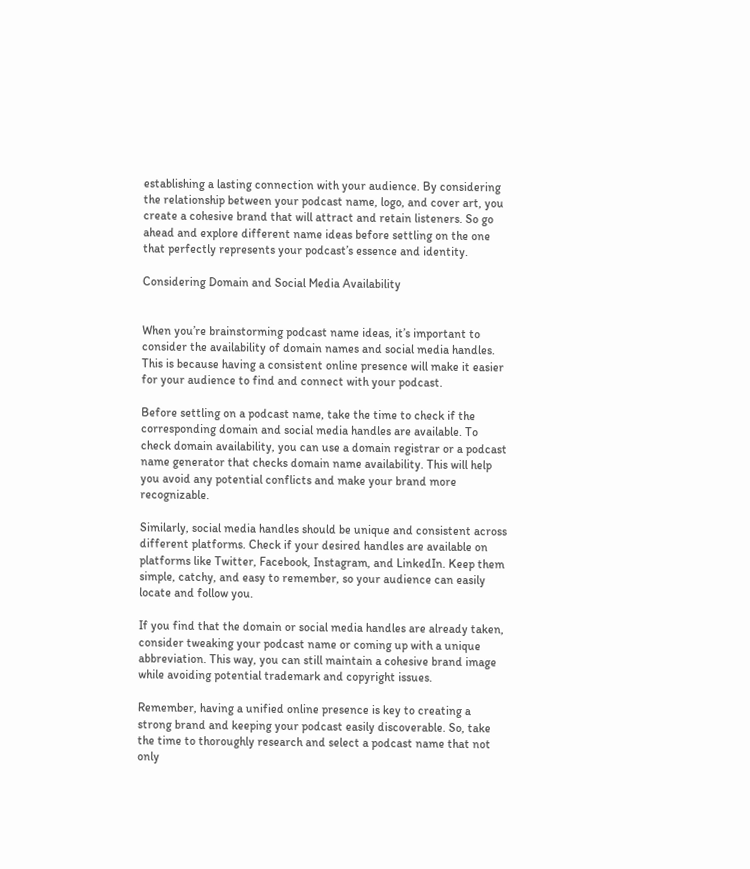establishing a lasting connection with your audience. By considering the relationship between your podcast name, logo, and cover art, you create a cohesive brand that will attract and retain listeners. So go ahead and explore different name ideas before settling on the one that perfectly represents your podcast’s essence and identity.

Considering Domain and Social Media Availability


When you’re brainstorming podcast name ideas, it’s important to consider the availability of domain names and social media handles. This is because having a consistent online presence will make it easier for your audience to find and connect with your podcast.

Before settling on a podcast name, take the time to check if the corresponding domain and social media handles are available. To check domain availability, you can use a domain registrar or a podcast name generator that checks domain name availability. This will help you avoid any potential conflicts and make your brand more recognizable.

Similarly, social media handles should be unique and consistent across different platforms. Check if your desired handles are available on platforms like Twitter, Facebook, Instagram, and LinkedIn. Keep them simple, catchy, and easy to remember, so your audience can easily locate and follow you.

If you find that the domain or social media handles are already taken, consider tweaking your podcast name or coming up with a unique abbreviation. This way, you can still maintain a cohesive brand image while avoiding potential trademark and copyright issues.

Remember, having a unified online presence is key to creating a strong brand and keeping your podcast easily discoverable. So, take the time to thoroughly research and select a podcast name that not only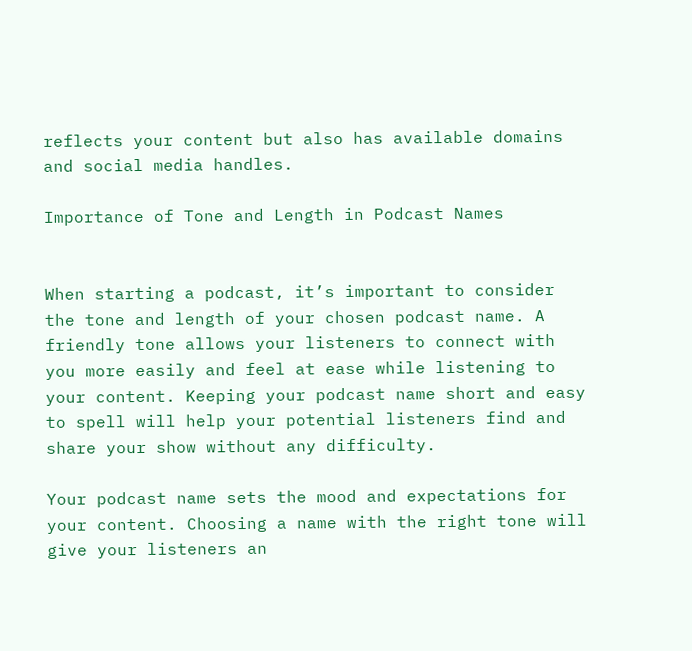reflects your content but also has available domains and social media handles.

Importance of Tone and Length in Podcast Names


When starting a podcast, it’s important to consider the tone and length of your chosen podcast name. A friendly tone allows your listeners to connect with you more easily and feel at ease while listening to your content. Keeping your podcast name short and easy to spell will help your potential listeners find and share your show without any difficulty.

Your podcast name sets the mood and expectations for your content. Choosing a name with the right tone will give your listeners an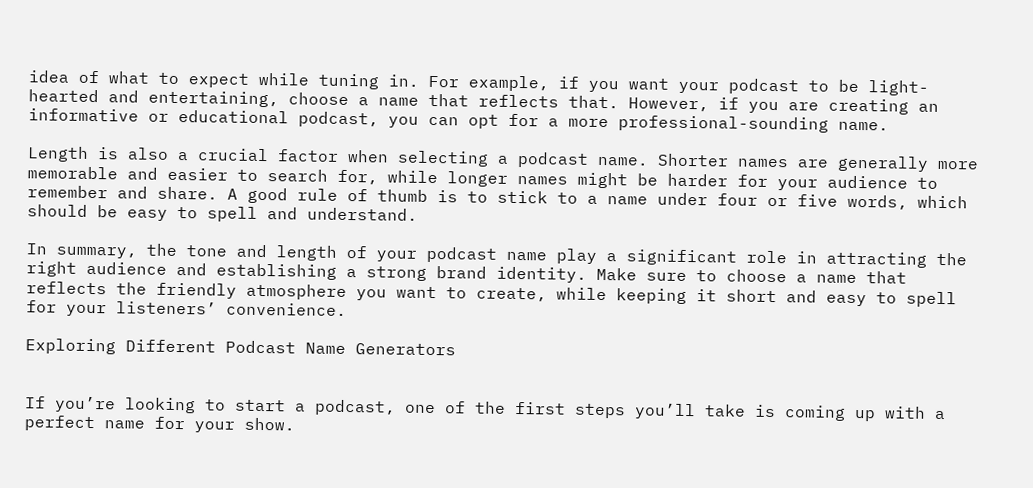idea of what to expect while tuning in. For example, if you want your podcast to be light-hearted and entertaining, choose a name that reflects that. However, if you are creating an informative or educational podcast, you can opt for a more professional-sounding name.

Length is also a crucial factor when selecting a podcast name. Shorter names are generally more memorable and easier to search for, while longer names might be harder for your audience to remember and share. A good rule of thumb is to stick to a name under four or five words, which should be easy to spell and understand.

In summary, the tone and length of your podcast name play a significant role in attracting the right audience and establishing a strong brand identity. Make sure to choose a name that reflects the friendly atmosphere you want to create, while keeping it short and easy to spell for your listeners’ convenience.

Exploring Different Podcast Name Generators


If you’re looking to start a podcast, one of the first steps you’ll take is coming up with a perfect name for your show.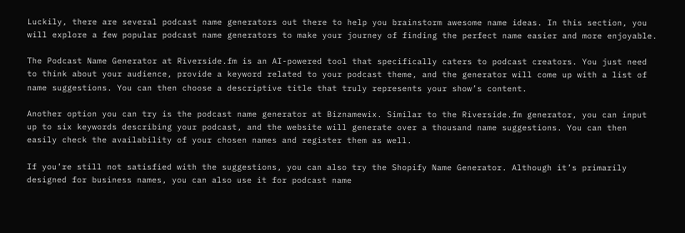Luckily, there are several podcast name generators out there to help you brainstorm awesome name ideas. In this section, you will explore a few popular podcast name generators to make your journey of finding the perfect name easier and more enjoyable.

The Podcast Name Generator at Riverside.fm is an AI-powered tool that specifically caters to podcast creators. You just need to think about your audience, provide a keyword related to your podcast theme, and the generator will come up with a list of name suggestions. You can then choose a descriptive title that truly represents your show’s content.

Another option you can try is the podcast name generator at Biznamewix. Similar to the Riverside.fm generator, you can input up to six keywords describing your podcast, and the website will generate over a thousand name suggestions. You can then easily check the availability of your chosen names and register them as well.

If you’re still not satisfied with the suggestions, you can also try the Shopify Name Generator. Although it’s primarily designed for business names, you can also use it for podcast name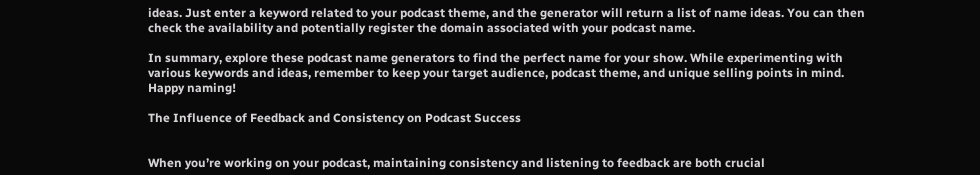ideas. Just enter a keyword related to your podcast theme, and the generator will return a list of name ideas. You can then check the availability and potentially register the domain associated with your podcast name.

In summary, explore these podcast name generators to find the perfect name for your show. While experimenting with various keywords and ideas, remember to keep your target audience, podcast theme, and unique selling points in mind. Happy naming!

The Influence of Feedback and Consistency on Podcast Success


When you’re working on your podcast, maintaining consistency and listening to feedback are both crucial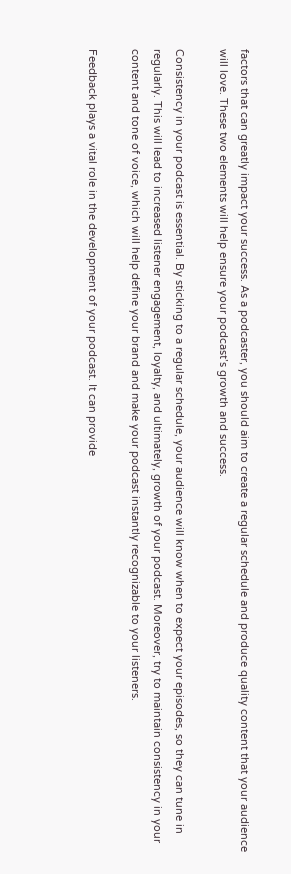factors that can greatly impact your success. As a podcaster, you should aim to create a regular schedule and produce quality content that your audience will love. These two elements will help ensure your podcast’s growth and success.

Consistency in your podcast is essential. By sticking to a regular schedule, your audience will know when to expect your episodes, so they can tune in regularly. This will lead to increased listener engagement, loyalty, and ultimately, growth of your podcast. Moreover, try to maintain consistency in your content and tone of voice, which will help define your brand and make your podcast instantly recognizable to your listeners.

Feedback plays a vital role in the development of your podcast. It can provide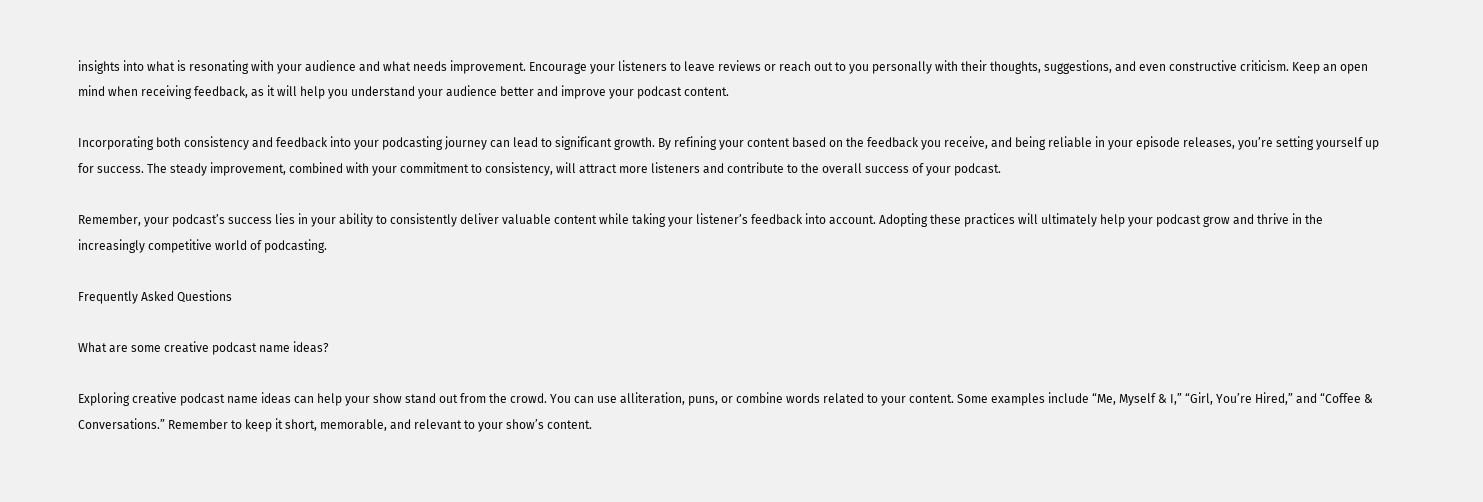insights into what is resonating with your audience and what needs improvement. Encourage your listeners to leave reviews or reach out to you personally with their thoughts, suggestions, and even constructive criticism. Keep an open mind when receiving feedback, as it will help you understand your audience better and improve your podcast content.

Incorporating both consistency and feedback into your podcasting journey can lead to significant growth. By refining your content based on the feedback you receive, and being reliable in your episode releases, you’re setting yourself up for success. The steady improvement, combined with your commitment to consistency, will attract more listeners and contribute to the overall success of your podcast.

Remember, your podcast’s success lies in your ability to consistently deliver valuable content while taking your listener’s feedback into account. Adopting these practices will ultimately help your podcast grow and thrive in the increasingly competitive world of podcasting.

Frequently Asked Questions

What are some creative podcast name ideas?

Exploring creative podcast name ideas can help your show stand out from the crowd. You can use alliteration, puns, or combine words related to your content. Some examples include “Me, Myself & I,” “Girl, You’re Hired,” and “Coffee & Conversations.” Remember to keep it short, memorable, and relevant to your show’s content.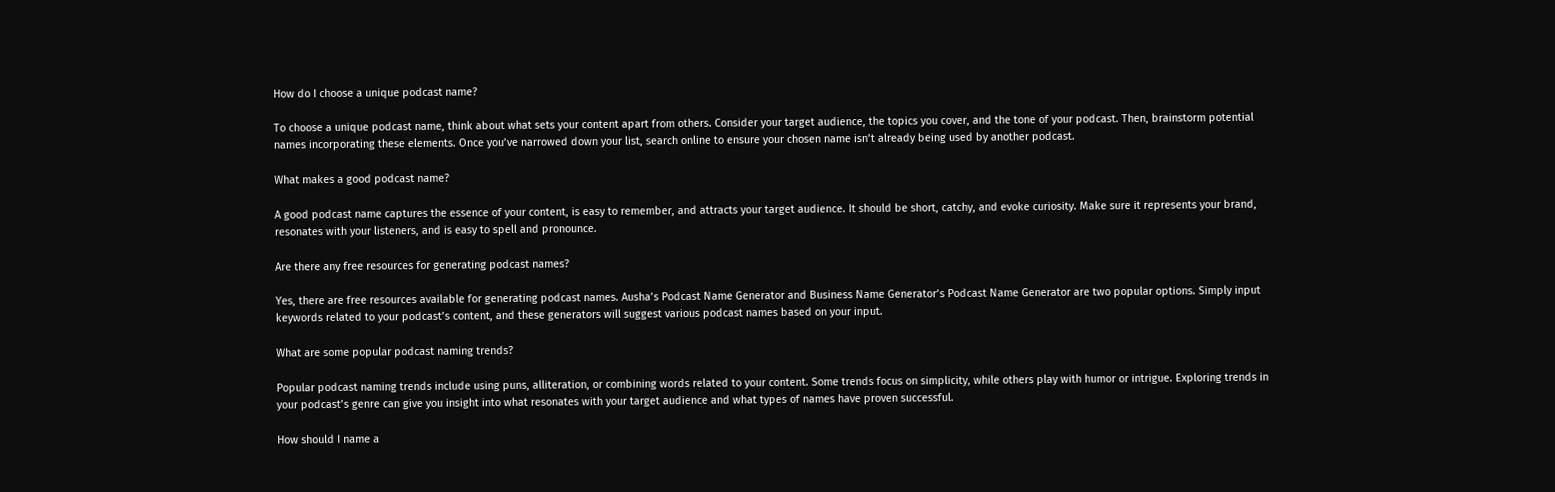How do I choose a unique podcast name?

To choose a unique podcast name, think about what sets your content apart from others. Consider your target audience, the topics you cover, and the tone of your podcast. Then, brainstorm potential names incorporating these elements. Once you’ve narrowed down your list, search online to ensure your chosen name isn’t already being used by another podcast.

What makes a good podcast name?

A good podcast name captures the essence of your content, is easy to remember, and attracts your target audience. It should be short, catchy, and evoke curiosity. Make sure it represents your brand, resonates with your listeners, and is easy to spell and pronounce.

Are there any free resources for generating podcast names?

Yes, there are free resources available for generating podcast names. Ausha’s Podcast Name Generator and Business Name Generator’s Podcast Name Generator are two popular options. Simply input keywords related to your podcast’s content, and these generators will suggest various podcast names based on your input.

What are some popular podcast naming trends?

Popular podcast naming trends include using puns, alliteration, or combining words related to your content. Some trends focus on simplicity, while others play with humor or intrigue. Exploring trends in your podcast’s genre can give you insight into what resonates with your target audience and what types of names have proven successful.

How should I name a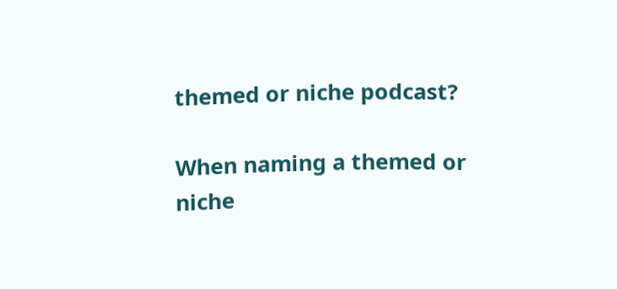themed or niche podcast?

When naming a themed or niche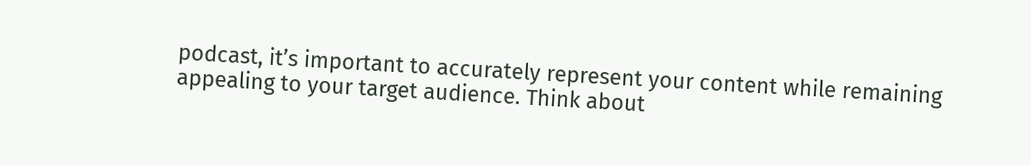podcast, it’s important to accurately represent your content while remaining appealing to your target audience. Think about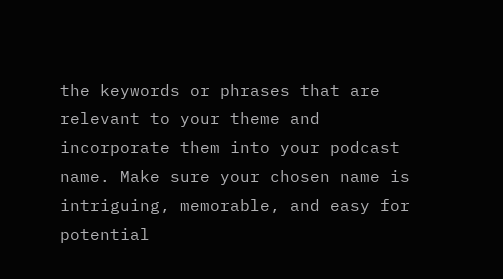the keywords or phrases that are relevant to your theme and incorporate them into your podcast name. Make sure your chosen name is intriguing, memorable, and easy for potential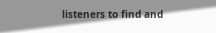listeners to find and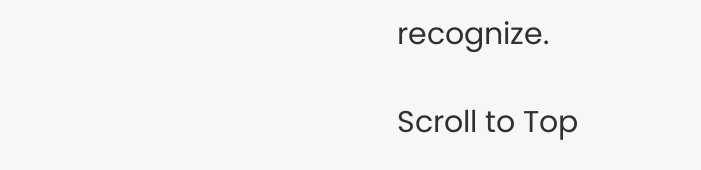recognize.

Scroll to Top